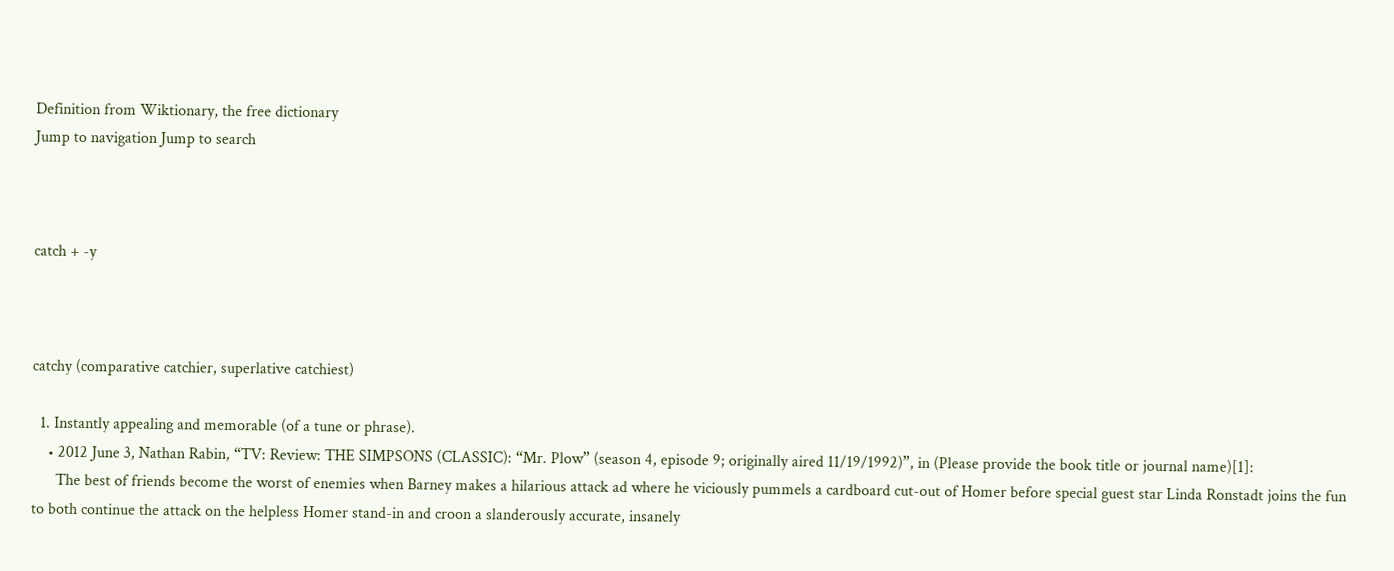Definition from Wiktionary, the free dictionary
Jump to navigation Jump to search



catch + -y



catchy (comparative catchier, superlative catchiest)

  1. Instantly appealing and memorable (of a tune or phrase).
    • 2012 June 3, Nathan Rabin, “TV: Review: THE SIMPSONS (CLASSIC): “Mr. Plow” (season 4, episode 9; originally aired 11/19/1992)”, in (Please provide the book title or journal name)[1]:
      The best of friends become the worst of enemies when Barney makes a hilarious attack ad where he viciously pummels a cardboard cut-out of Homer before special guest star Linda Ronstadt joins the fun to both continue the attack on the helpless Homer stand-in and croon a slanderously accurate, insanely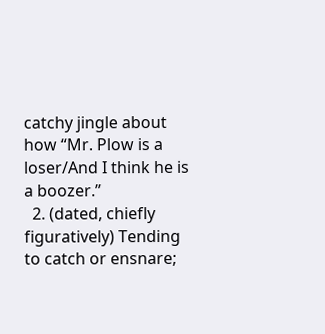catchy jingle about how “Mr. Plow is a loser/And I think he is a boozer.”
  2. (dated, chiefly figuratively) Tending to catch or ensnare;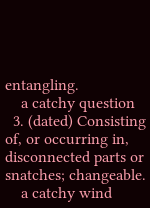entangling.
    a catchy question
  3. (dated) Consisting of, or occurring in, disconnected parts or snatches; changeable.
    a catchy wind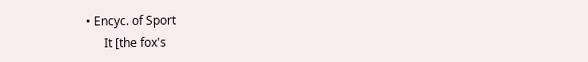• Encyc. of Sport
      It [the fox's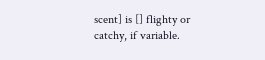scent] is [] flighty or catchy, if variable.